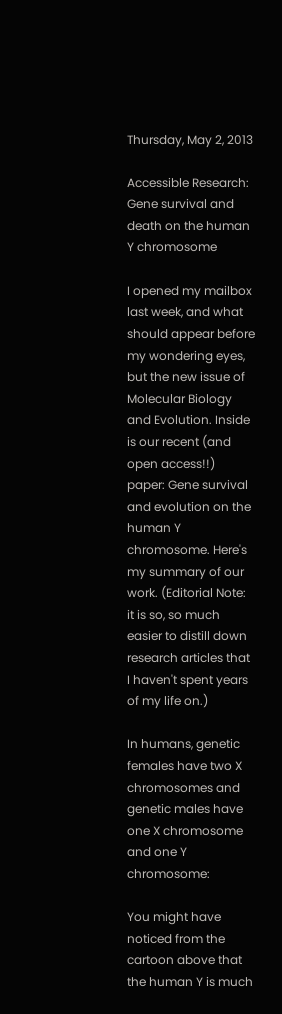Thursday, May 2, 2013

Accessible Research: Gene survival and death on the human Y chromosome

I opened my mailbox last week, and what should appear before my wondering eyes, but the new issue of Molecular Biology and Evolution. Inside is our recent (and open access!!) paper: Gene survival and evolution on the human Y chromosome. Here's my summary of our work. (Editorial Note: it is so, so much easier to distill down research articles that I haven't spent years of my life on.)

In humans, genetic females have two X chromosomes and genetic males have one X chromosome and one Y chromosome:

You might have noticed from the cartoon above that the human Y is much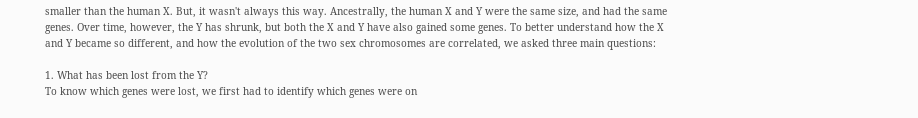smaller than the human X. But, it wasn't always this way. Ancestrally, the human X and Y were the same size, and had the same genes. Over time, however, the Y has shrunk, but both the X and Y have also gained some genes. To better understand how the X and Y became so different, and how the evolution of the two sex chromosomes are correlated, we asked three main questions:

1. What has been lost from the Y?
To know which genes were lost, we first had to identify which genes were on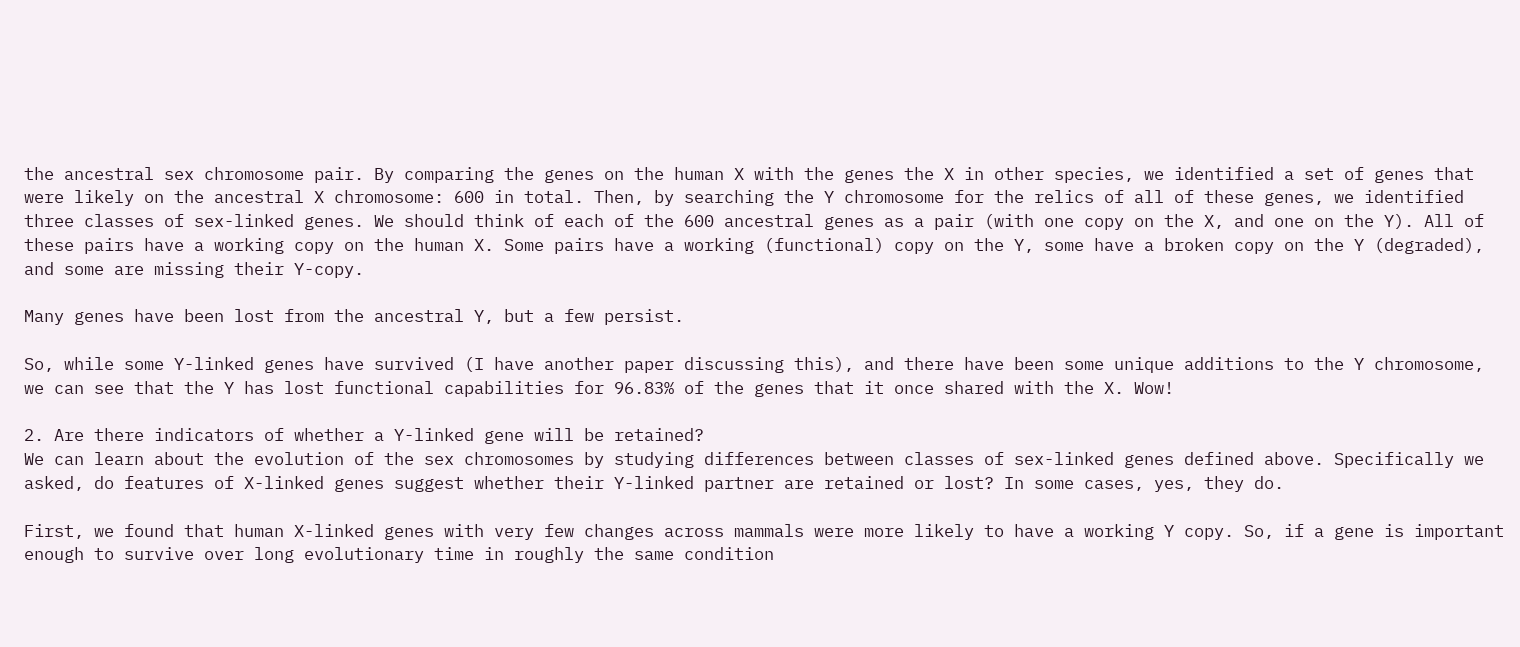the ancestral sex chromosome pair. By comparing the genes on the human X with the genes the X in other species, we identified a set of genes that were likely on the ancestral X chromosome: 600 in total. Then, by searching the Y chromosome for the relics of all of these genes, we identified three classes of sex-linked genes. We should think of each of the 600 ancestral genes as a pair (with one copy on the X, and one on the Y). All of these pairs have a working copy on the human X. Some pairs have a working (functional) copy on the Y, some have a broken copy on the Y (degraded), and some are missing their Y-copy.

Many genes have been lost from the ancestral Y, but a few persist.

So, while some Y-linked genes have survived (I have another paper discussing this), and there have been some unique additions to the Y chromosome, we can see that the Y has lost functional capabilities for 96.83% of the genes that it once shared with the X. Wow!

2. Are there indicators of whether a Y-linked gene will be retained?
We can learn about the evolution of the sex chromosomes by studying differences between classes of sex-linked genes defined above. Specifically we asked, do features of X-linked genes suggest whether their Y-linked partner are retained or lost? In some cases, yes, they do.

First, we found that human X-linked genes with very few changes across mammals were more likely to have a working Y copy. So, if a gene is important enough to survive over long evolutionary time in roughly the same condition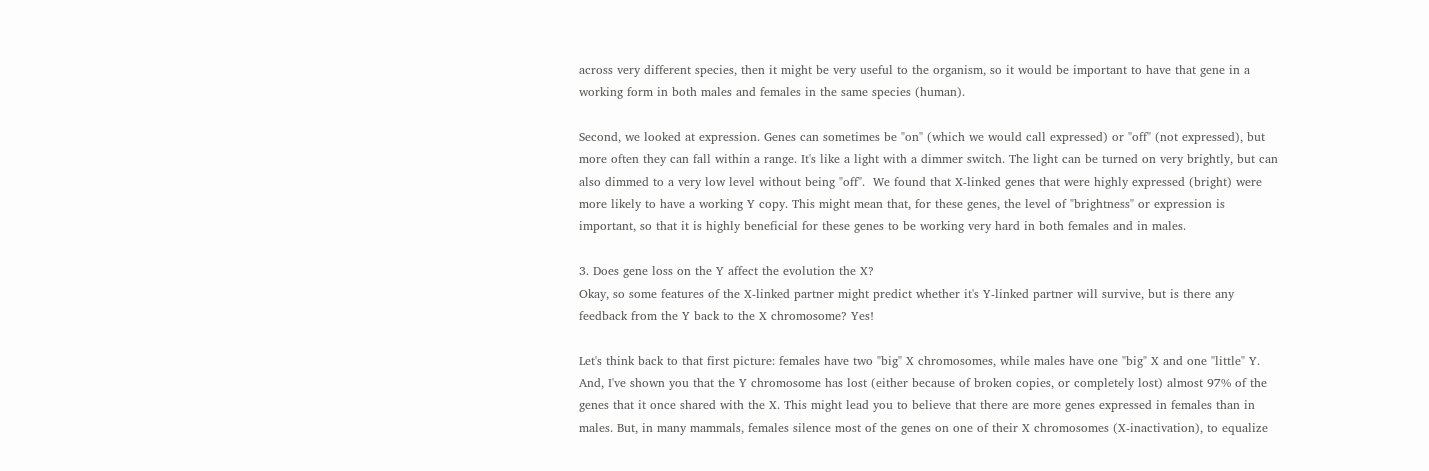across very different species, then it might be very useful to the organism, so it would be important to have that gene in a working form in both males and females in the same species (human).

Second, we looked at expression. Genes can sometimes be "on" (which we would call expressed) or "off" (not expressed), but more often they can fall within a range. It's like a light with a dimmer switch. The light can be turned on very brightly, but can also dimmed to a very low level without being "off".  We found that X-linked genes that were highly expressed (bright) were more likely to have a working Y copy. This might mean that, for these genes, the level of "brightness" or expression is important, so that it is highly beneficial for these genes to be working very hard in both females and in males.

3. Does gene loss on the Y affect the evolution the X?
Okay, so some features of the X-linked partner might predict whether it's Y-linked partner will survive, but is there any feedback from the Y back to the X chromosome? Yes!

Let's think back to that first picture: females have two "big" X chromosomes, while males have one "big" X and one "little" Y. And, I've shown you that the Y chromosome has lost (either because of broken copies, or completely lost) almost 97% of the genes that it once shared with the X. This might lead you to believe that there are more genes expressed in females than in males. But, in many mammals, females silence most of the genes on one of their X chromosomes (X-inactivation), to equalize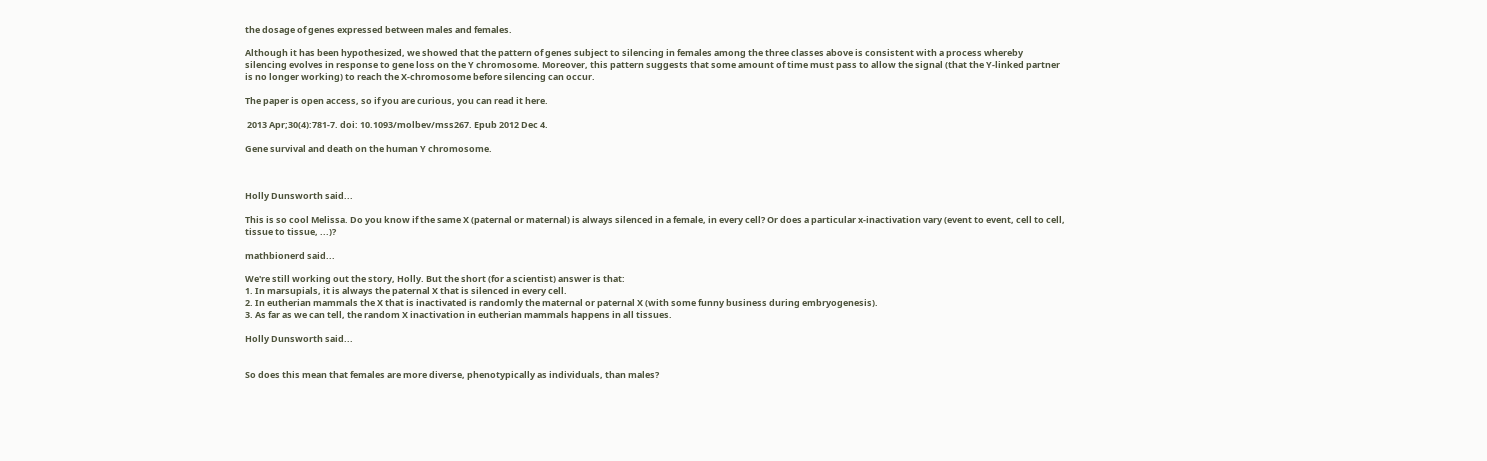the dosage of genes expressed between males and females.

Although it has been hypothesized, we showed that the pattern of genes subject to silencing in females among the three classes above is consistent with a process whereby silencing evolves in response to gene loss on the Y chromosome. Moreover, this pattern suggests that some amount of time must pass to allow the signal (that the Y-linked partner is no longer working) to reach the X-chromosome before silencing can occur.

The paper is open access, so if you are curious, you can read it here.

 2013 Apr;30(4):781-7. doi: 10.1093/molbev/mss267. Epub 2012 Dec 4.

Gene survival and death on the human Y chromosome.



Holly Dunsworth said...

This is so cool Melissa. Do you know if the same X (paternal or maternal) is always silenced in a female, in every cell? Or does a particular x-inactivation vary (event to event, cell to cell, tissue to tissue, ...)?

mathbionerd said...

We're still working out the story, Holly. But the short (for a scientist) answer is that:
1. In marsupials, it is always the paternal X that is silenced in every cell.
2. In eutherian mammals the X that is inactivated is randomly the maternal or paternal X (with some funny business during embryogenesis).
3. As far as we can tell, the random X inactivation in eutherian mammals happens in all tissues.

Holly Dunsworth said...


So does this mean that females are more diverse, phenotypically as individuals, than males?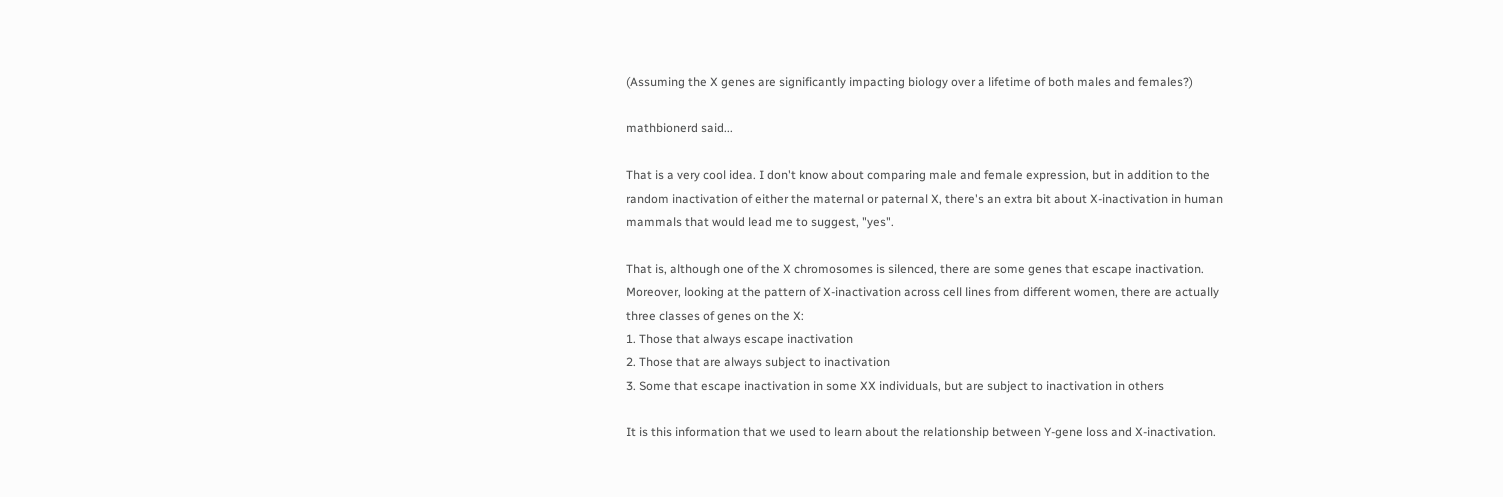(Assuming the X genes are significantly impacting biology over a lifetime of both males and females?)

mathbionerd said...

That is a very cool idea. I don't know about comparing male and female expression, but in addition to the random inactivation of either the maternal or paternal X, there's an extra bit about X-inactivation in human mammals that would lead me to suggest, "yes".

That is, although one of the X chromosomes is silenced, there are some genes that escape inactivation. Moreover, looking at the pattern of X-inactivation across cell lines from different women, there are actually three classes of genes on the X:
1. Those that always escape inactivation
2. Those that are always subject to inactivation
3. Some that escape inactivation in some XX individuals, but are subject to inactivation in others

It is this information that we used to learn about the relationship between Y-gene loss and X-inactivation.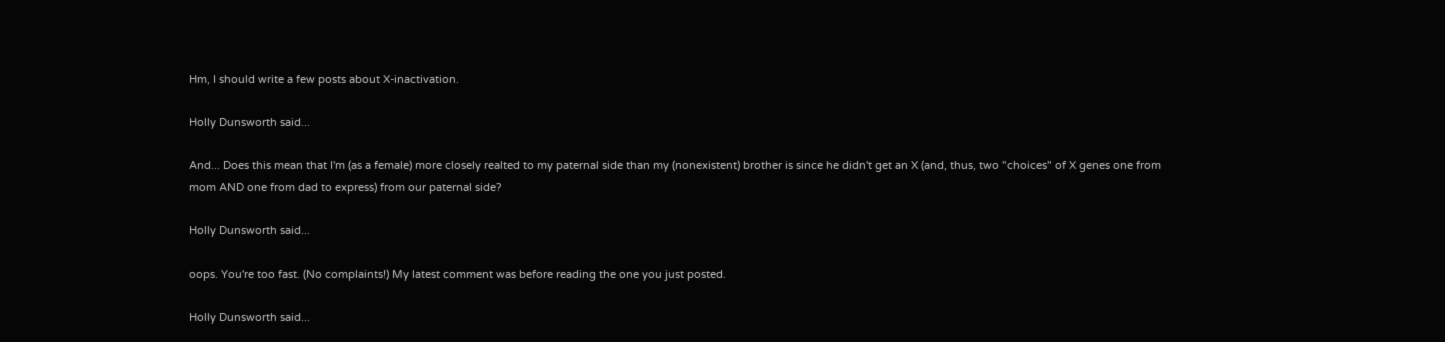Hm, I should write a few posts about X-inactivation.

Holly Dunsworth said...

And... Does this mean that I'm (as a female) more closely realted to my paternal side than my (nonexistent) brother is since he didn't get an X (and, thus, two "choices" of X genes one from mom AND one from dad to express) from our paternal side?

Holly Dunsworth said...

oops. You're too fast. (No complaints!) My latest comment was before reading the one you just posted.

Holly Dunsworth said...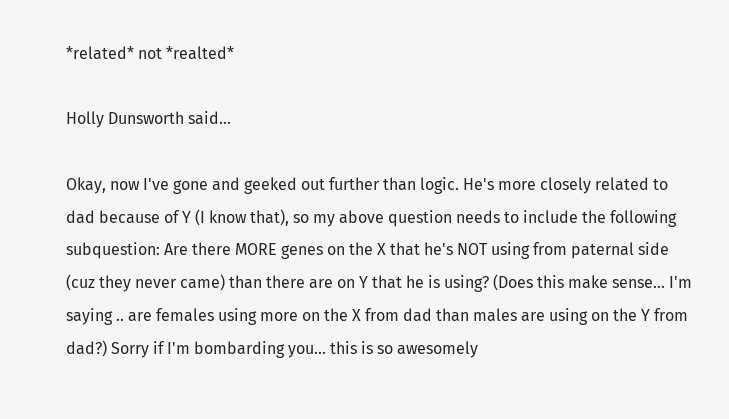*related* not *realted*

Holly Dunsworth said...

Okay, now I've gone and geeked out further than logic. He's more closely related to dad because of Y (I know that), so my above question needs to include the following subquestion: Are there MORE genes on the X that he's NOT using from paternal side (cuz they never came) than there are on Y that he is using? (Does this make sense... I'm saying .. are females using more on the X from dad than males are using on the Y from dad?) Sorry if I'm bombarding you... this is so awesomely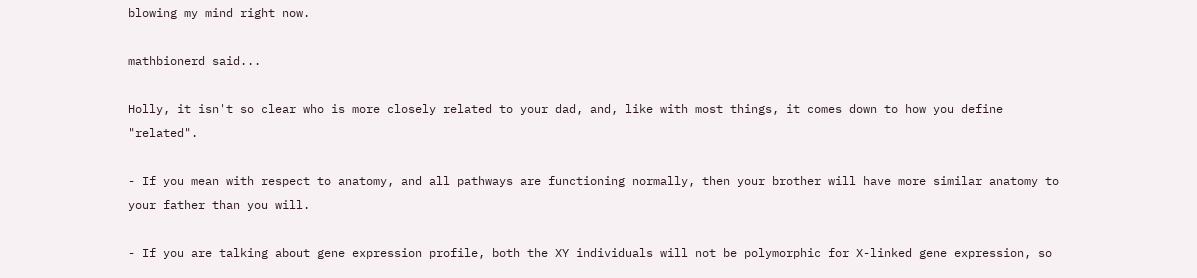blowing my mind right now.

mathbionerd said...

Holly, it isn't so clear who is more closely related to your dad, and, like with most things, it comes down to how you define "related".

- If you mean with respect to anatomy, and all pathways are functioning normally, then your brother will have more similar anatomy to your father than you will.

- If you are talking about gene expression profile, both the XY individuals will not be polymorphic for X-linked gene expression, so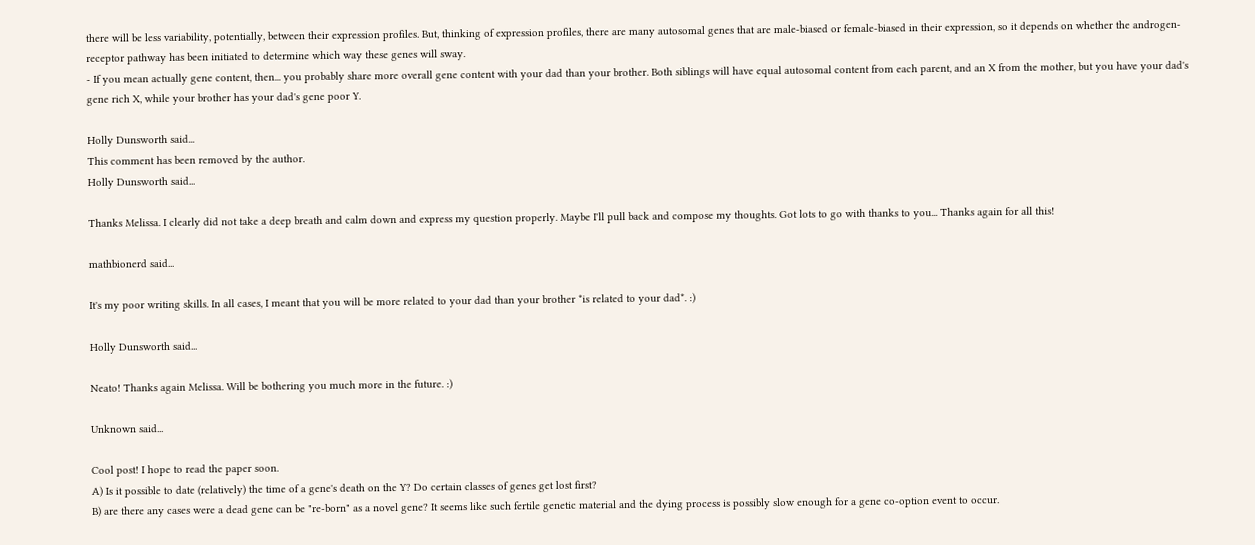there will be less variability, potentially, between their expression profiles. But, thinking of expression profiles, there are many autosomal genes that are male-biased or female-biased in their expression, so it depends on whether the androgen-receptor pathway has been initiated to determine which way these genes will sway.
- If you mean actually gene content, then... you probably share more overall gene content with your dad than your brother. Both siblings will have equal autosomal content from each parent, and an X from the mother, but you have your dad's gene rich X, while your brother has your dad's gene poor Y.

Holly Dunsworth said...
This comment has been removed by the author.
Holly Dunsworth said...

Thanks Melissa. I clearly did not take a deep breath and calm down and express my question properly. Maybe I'll pull back and compose my thoughts. Got lots to go with thanks to you... Thanks again for all this!

mathbionerd said...

It's my poor writing skills. In all cases, I meant that you will be more related to your dad than your brother *is related to your dad*. :)

Holly Dunsworth said...

Neato! Thanks again Melissa. Will be bothering you much more in the future. :)

Unknown said...

Cool post! I hope to read the paper soon.
A) Is it possible to date (relatively) the time of a gene's death on the Y? Do certain classes of genes get lost first?
B) are there any cases were a dead gene can be "re-born" as a novel gene? It seems like such fertile genetic material and the dying process is possibly slow enough for a gene co-option event to occur.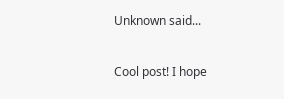Unknown said...

Cool post! I hope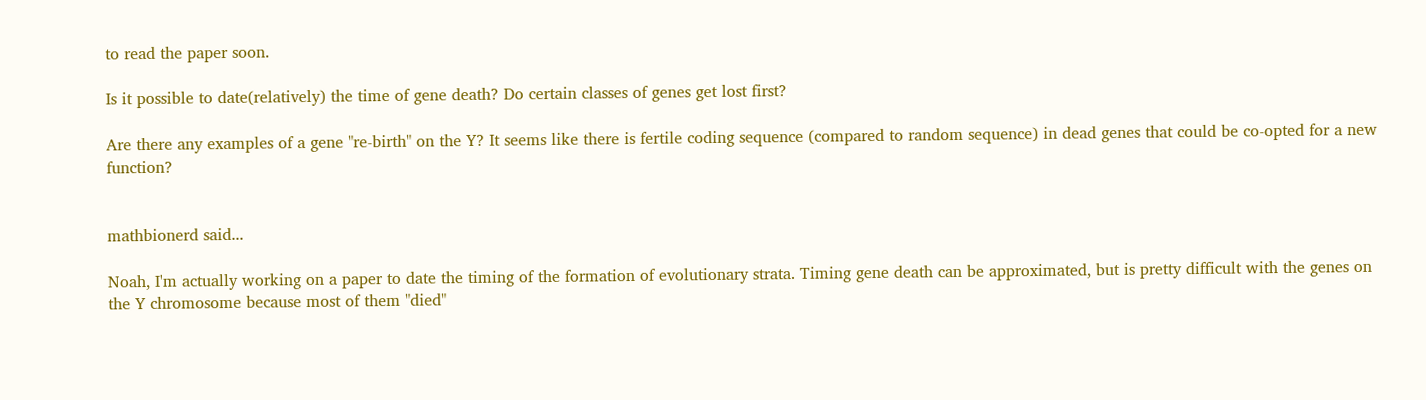to read the paper soon.

Is it possible to date(relatively) the time of gene death? Do certain classes of genes get lost first?

Are there any examples of a gene "re-birth" on the Y? It seems like there is fertile coding sequence (compared to random sequence) in dead genes that could be co-opted for a new function?


mathbionerd said...

Noah, I'm actually working on a paper to date the timing of the formation of evolutionary strata. Timing gene death can be approximated, but is pretty difficult with the genes on the Y chromosome because most of them "died"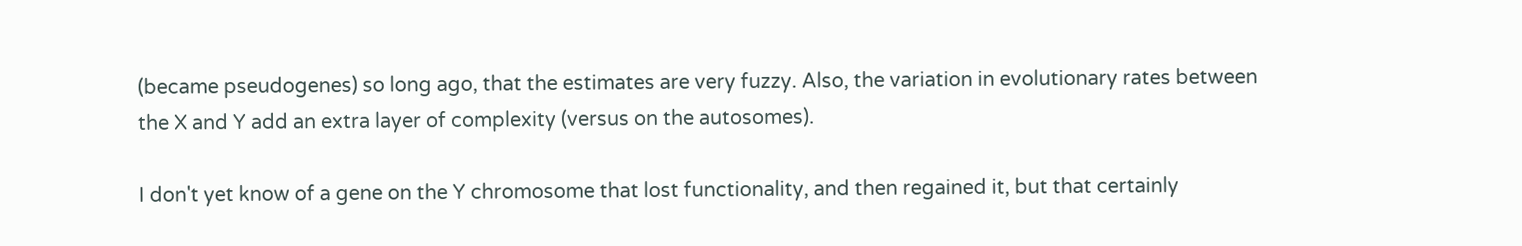(became pseudogenes) so long ago, that the estimates are very fuzzy. Also, the variation in evolutionary rates between the X and Y add an extra layer of complexity (versus on the autosomes).

I don't yet know of a gene on the Y chromosome that lost functionality, and then regained it, but that certainly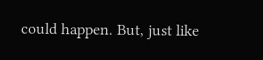could happen. But, just like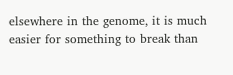elsewhere in the genome, it is much easier for something to break than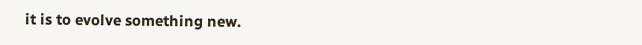it is to evolve something new.